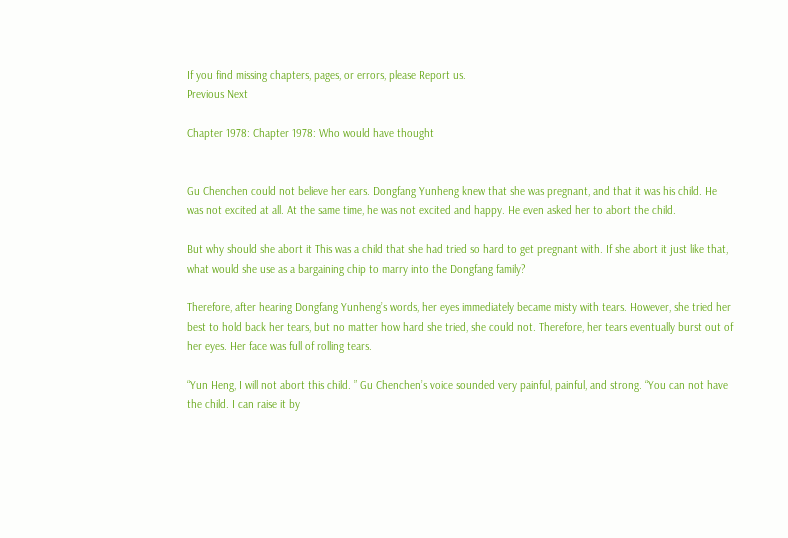If you find missing chapters, pages, or errors, please Report us.
Previous Next

Chapter 1978: Chapter 1978: Who would have thought


Gu Chenchen could not believe her ears. Dongfang Yunheng knew that she was pregnant, and that it was his child. He was not excited at all. At the same time, he was not excited and happy. He even asked her to abort the child.

But why should she abort it This was a child that she had tried so hard to get pregnant with. If she abort it just like that, what would she use as a bargaining chip to marry into the Dongfang family?

Therefore, after hearing Dongfang Yunheng’s words, her eyes immediately became misty with tears. However, she tried her best to hold back her tears, but no matter how hard she tried, she could not. Therefore, her tears eventually burst out of her eyes. Her face was full of rolling tears.

“Yun Heng, I will not abort this child. ” Gu Chenchen’s voice sounded very painful, painful, and strong. “You can not have the child. I can raise it by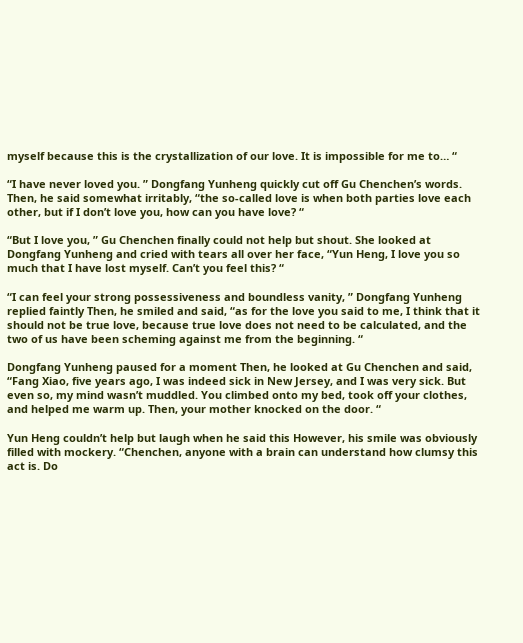myself because this is the crystallization of our love. It is impossible for me to… “

“I have never loved you. ” Dongfang Yunheng quickly cut off Gu Chenchen’s words. Then, he said somewhat irritably, “the so-called love is when both parties love each other, but if I don’t love you, how can you have love? “

“But I love you, ” Gu Chenchen finally could not help but shout. She looked at Dongfang Yunheng and cried with tears all over her face, “Yun Heng, I love you so much that I have lost myself. Can’t you feel this? “

“I can feel your strong possessiveness and boundless vanity, ” Dongfang Yunheng replied faintly Then, he smiled and said, “as for the love you said to me, I think that it should not be true love, because true love does not need to be calculated, and the two of us have been scheming against me from the beginning. “

Dongfang Yunheng paused for a moment Then, he looked at Gu Chenchen and said, “Fang Xiao, five years ago, I was indeed sick in New Jersey, and I was very sick. But even so, my mind wasn’t muddled. You climbed onto my bed, took off your clothes, and helped me warm up. Then, your mother knocked on the door. “

Yun Heng couldn’t help but laugh when he said this However, his smile was obviously filled with mockery. “Chenchen, anyone with a brain can understand how clumsy this act is. Do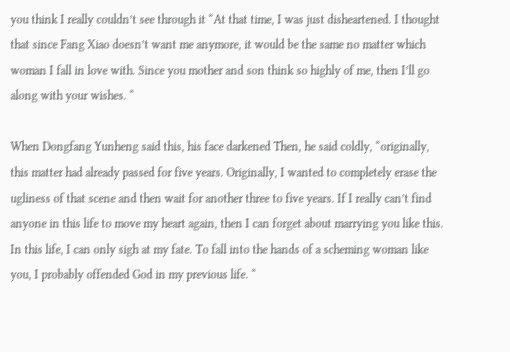you think I really couldn’t see through it “At that time, I was just disheartened. I thought that since Fang Xiao doesn’t want me anymore, it would be the same no matter which woman I fall in love with. Since you mother and son think so highly of me, then I’ll go along with your wishes. “

When Dongfang Yunheng said this, his face darkened Then, he said coldly, “originally, this matter had already passed for five years. Originally, I wanted to completely erase the ugliness of that scene and then wait for another three to five years. If I really can’t find anyone in this life to move my heart again, then I can forget about marrying you like this. In this life, I can only sigh at my fate. To fall into the hands of a scheming woman like you, I probably offended God in my previous life. “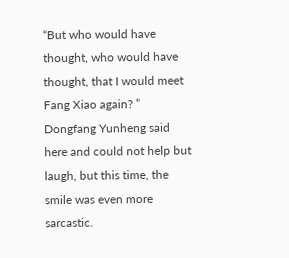“But who would have thought, who would have thought, that I would meet Fang Xiao again? ” Dongfang Yunheng said here and could not help but laugh, but this time, the smile was even more sarcastic.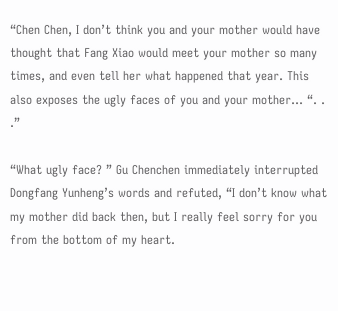“Chen Chen, I don’t think you and your mother would have thought that Fang Xiao would meet your mother so many times, and even tell her what happened that year. This also exposes the ugly faces of you and your mother… “. . .”

“What ugly face? ” Gu Chenchen immediately interrupted Dongfang Yunheng’s words and refuted, “I don’t know what my mother did back then, but I really feel sorry for you from the bottom of my heart.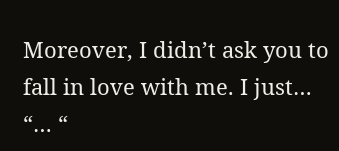Moreover, I didn’t ask you to fall in love with me. I just… “… “